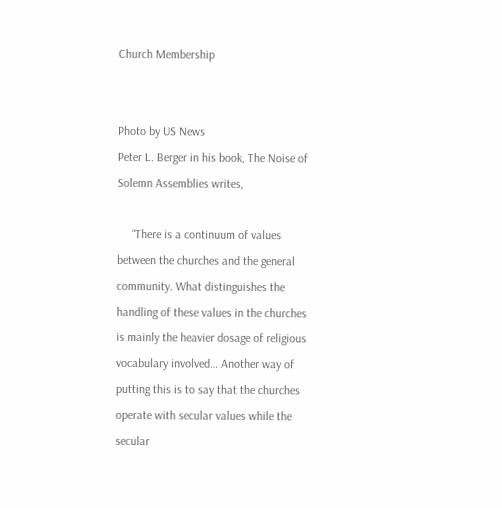Church Membership


Photo by US News
Peter L. Berger in his book, The Noise of Solemn Assemblies writes,

     “There is a continuum of values between the churches and the general community. What distinguishes the handling of these values in the churches is mainly the heavier dosage of religious vocabulary involved… Another way of putting this is to say that the churches operate with secular values while the secular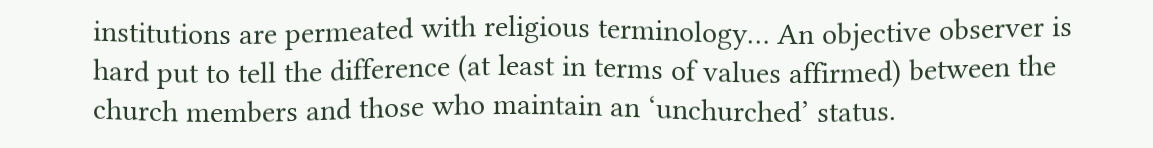institutions are permeated with religious terminology… An objective observer is hard put to tell the difference (at least in terms of values affirmed) between the church members and those who maintain an ‘unchurched’ status.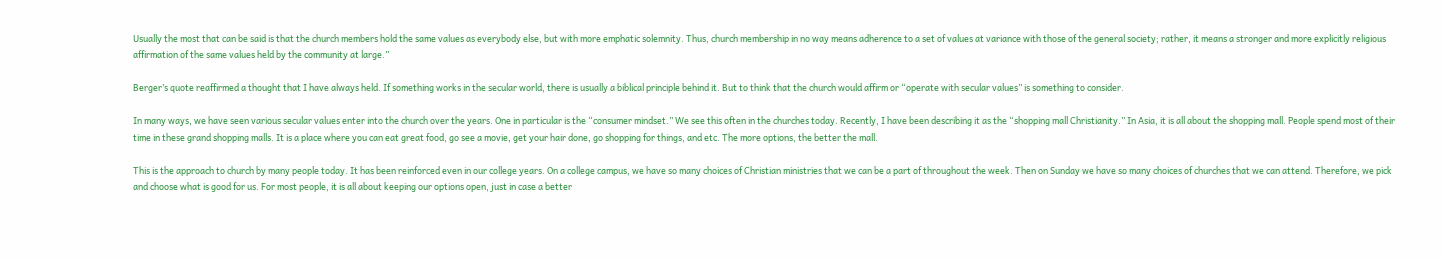Usually the most that can be said is that the church members hold the same values as everybody else, but with more emphatic solemnity. Thus, church membership in no way means adherence to a set of values at variance with those of the general society; rather, it means a stronger and more explicitly religious affirmation of the same values held by the community at large.”

Berger’s quote reaffirmed a thought that I have always held. If something works in the secular world, there is usually a biblical principle behind it. But to think that the church would affirm or “operate with secular values” is something to consider.

In many ways, we have seen various secular values enter into the church over the years. One in particular is the “consumer mindset.” We see this often in the churches today. Recently, I have been describing it as the “shopping mall Christianity.” In Asia, it is all about the shopping mall. People spend most of their time in these grand shopping malls. It is a place where you can eat great food, go see a movie, get your hair done, go shopping for things, and etc. The more options, the better the mall.

This is the approach to church by many people today. It has been reinforced even in our college years. On a college campus, we have so many choices of Christian ministries that we can be a part of throughout the week. Then on Sunday we have so many choices of churches that we can attend. Therefore, we pick and choose what is good for us. For most people, it is all about keeping our options open, just in case a better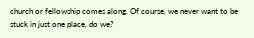church or fellowship comes along. Of course, we never want to be stuck in just one place, do we?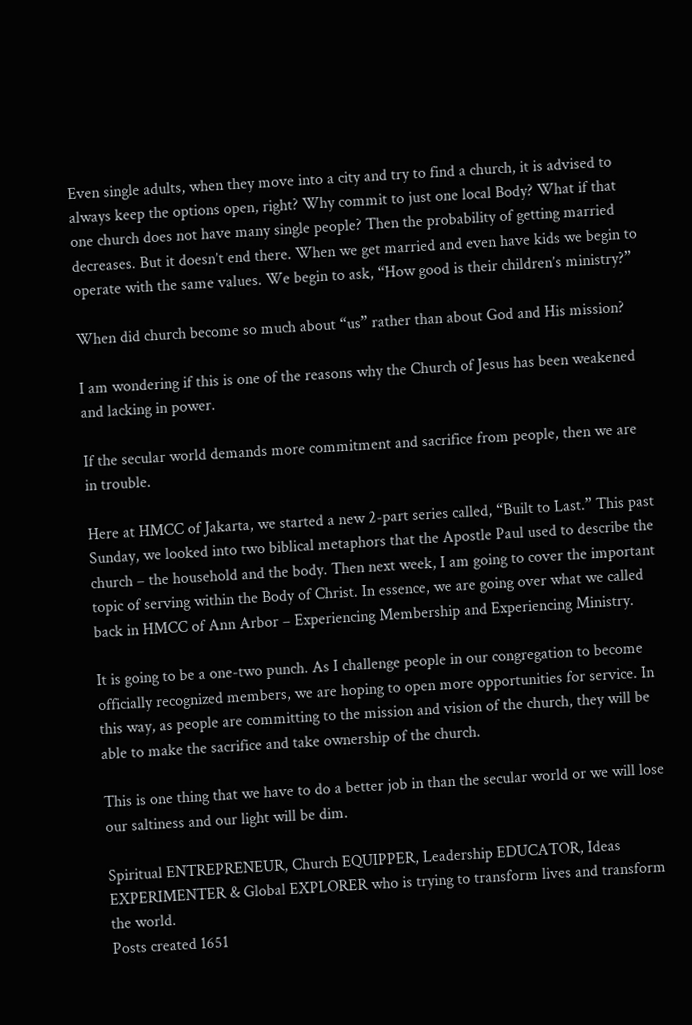Even single adults, when they move into a city and try to find a church, it is advised to always keep the options open, right? Why commit to just one local Body? What if that one church does not have many single people? Then the probability of getting married decreases. But it doesn’t end there. When we get married and even have kids we begin to operate with the same values. We begin to ask, “How good is their children’s ministry?”

When did church become so much about “us” rather than about God and His mission?

I am wondering if this is one of the reasons why the Church of Jesus has been weakened and lacking in power.

If the secular world demands more commitment and sacrifice from people, then we are in trouble.

Here at HMCC of Jakarta, we started a new 2-part series called, “Built to Last.” This past Sunday, we looked into two biblical metaphors that the Apostle Paul used to describe the church – the household and the body. Then next week, I am going to cover the important topic of serving within the Body of Christ. In essence, we are going over what we called back in HMCC of Ann Arbor – Experiencing Membership and Experiencing Ministry.

It is going to be a one-two punch. As I challenge people in our congregation to become officially recognized members, we are hoping to open more opportunities for service. In this way, as people are committing to the mission and vision of the church, they will be able to make the sacrifice and take ownership of the church.

This is one thing that we have to do a better job in than the secular world or we will lose our saltiness and our light will be dim.

Spiritual ENTREPRENEUR, Church EQUIPPER, Leadership EDUCATOR, Ideas EXPERIMENTER & Global EXPLORER who is trying to transform lives and transform the world.
Posts created 1651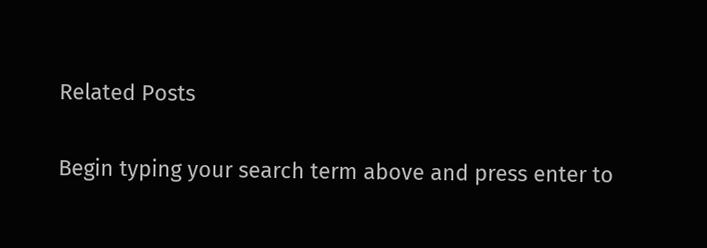Related Posts

Begin typing your search term above and press enter to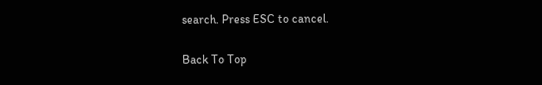search. Press ESC to cancel.

Back To Top